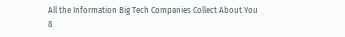All the Information Big Tech Companies Collect About You
8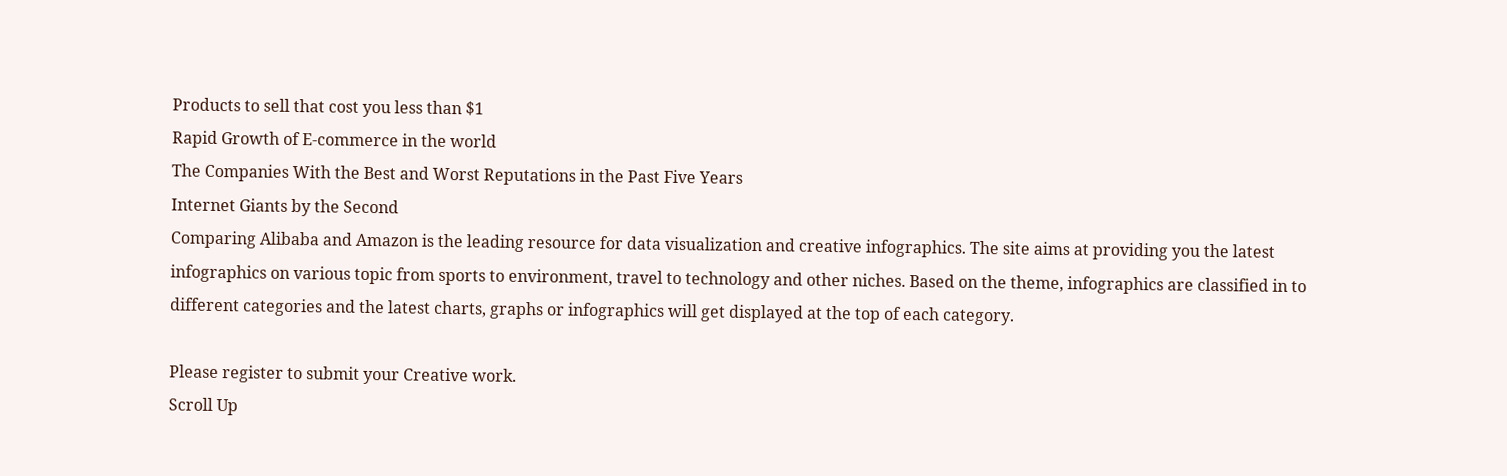Products to sell that cost you less than $1
Rapid Growth of E-commerce in the world
The Companies With the Best and Worst Reputations in the Past Five Years
Internet Giants by the Second
Comparing Alibaba and Amazon is the leading resource for data visualization and creative infographics. The site aims at providing you the latest infographics on various topic from sports to environment, travel to technology and other niches. Based on the theme, infographics are classified in to different categories and the latest charts, graphs or infographics will get displayed at the top of each category.

Please register to submit your Creative work.
Scroll Up